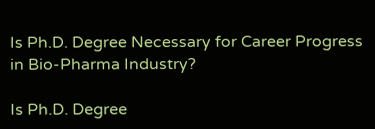Is Ph.D. Degree Necessary for Career Progress in Bio-Pharma Industry?

Is Ph.D. Degree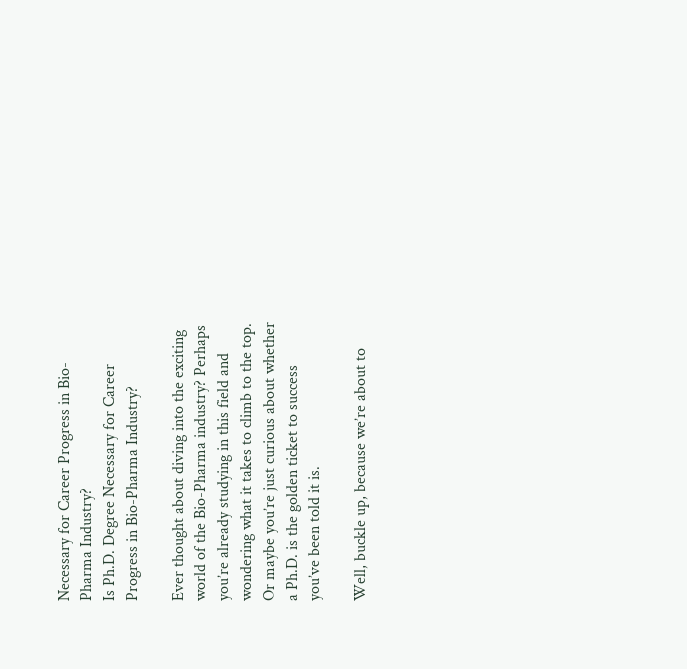Necessary for Career Progress in Bio-Pharma Industry?
Is Ph.D. Degree Necessary for Career Progress in Bio-Pharma Industry?

Ever thought about diving into the exciting world of the Bio-Pharma industry? Perhaps you’re already studying in this field and wondering what it takes to climb to the top. Or maybe you’re just curious about whether a Ph.D. is the golden ticket to success you’ve been told it is.

Well, buckle up, because we’re about to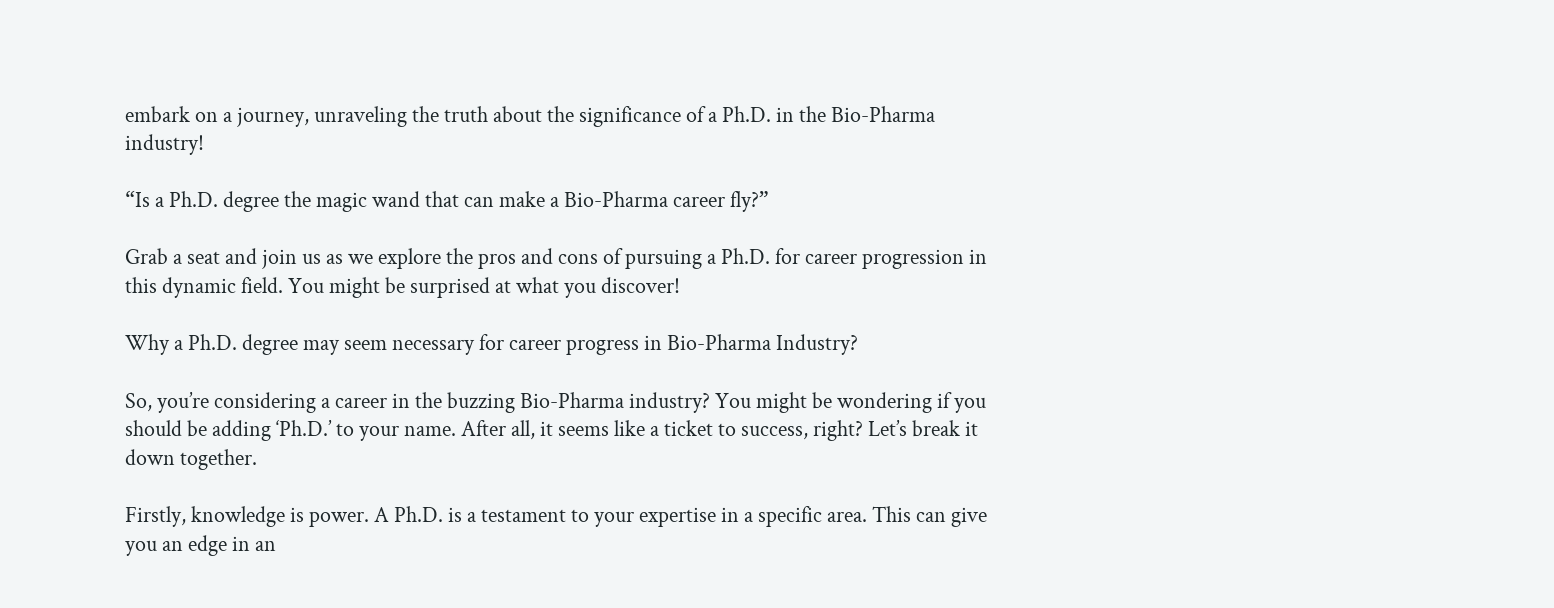embark on a journey, unraveling the truth about the significance of a Ph.D. in the Bio-Pharma industry!

“Is a Ph.D. degree the magic wand that can make a Bio-Pharma career fly?”

Grab a seat and join us as we explore the pros and cons of pursuing a Ph.D. for career progression in this dynamic field. You might be surprised at what you discover!

Why a Ph.D. degree may seem necessary for career progress in Bio-Pharma Industry?

So, you’re considering a career in the buzzing Bio-Pharma industry? You might be wondering if you should be adding ‘Ph.D.’ to your name. After all, it seems like a ticket to success, right? Let’s break it down together.

Firstly, knowledge is power. A Ph.D. is a testament to your expertise in a specific area. This can give you an edge in an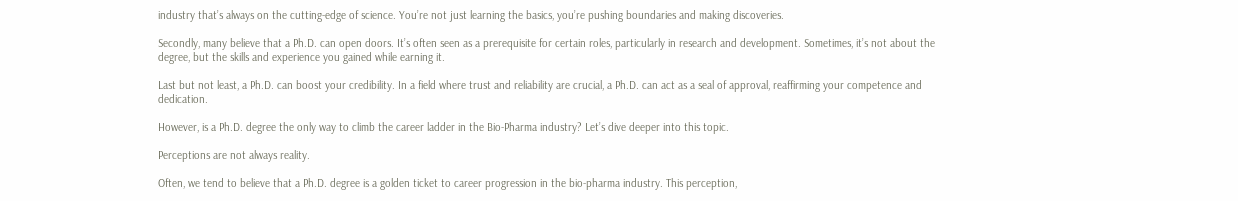industry that’s always on the cutting-edge of science. You’re not just learning the basics, you’re pushing boundaries and making discoveries.

Secondly, many believe that a Ph.D. can open doors. It’s often seen as a prerequisite for certain roles, particularly in research and development. Sometimes, it’s not about the degree, but the skills and experience you gained while earning it.

Last but not least, a Ph.D. can boost your credibility. In a field where trust and reliability are crucial, a Ph.D. can act as a seal of approval, reaffirming your competence and dedication.

However, is a Ph.D. degree the only way to climb the career ladder in the Bio-Pharma industry? Let’s dive deeper into this topic.

Perceptions are not always reality.

Often, we tend to believe that a Ph.D. degree is a golden ticket to career progression in the bio-pharma industry. This perception,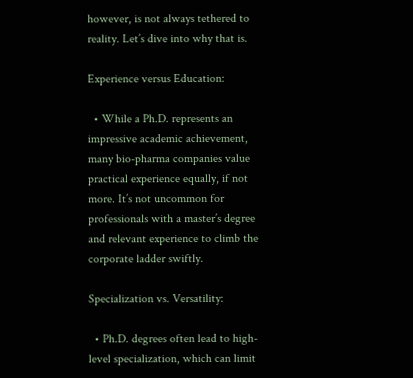however, is not always tethered to reality. Let’s dive into why that is.

Experience versus Education:

  • While a Ph.D. represents an impressive academic achievement, many bio-pharma companies value practical experience equally, if not more. It’s not uncommon for professionals with a master’s degree and relevant experience to climb the corporate ladder swiftly.

Specialization vs. Versatility:

  • Ph.D. degrees often lead to high-level specialization, which can limit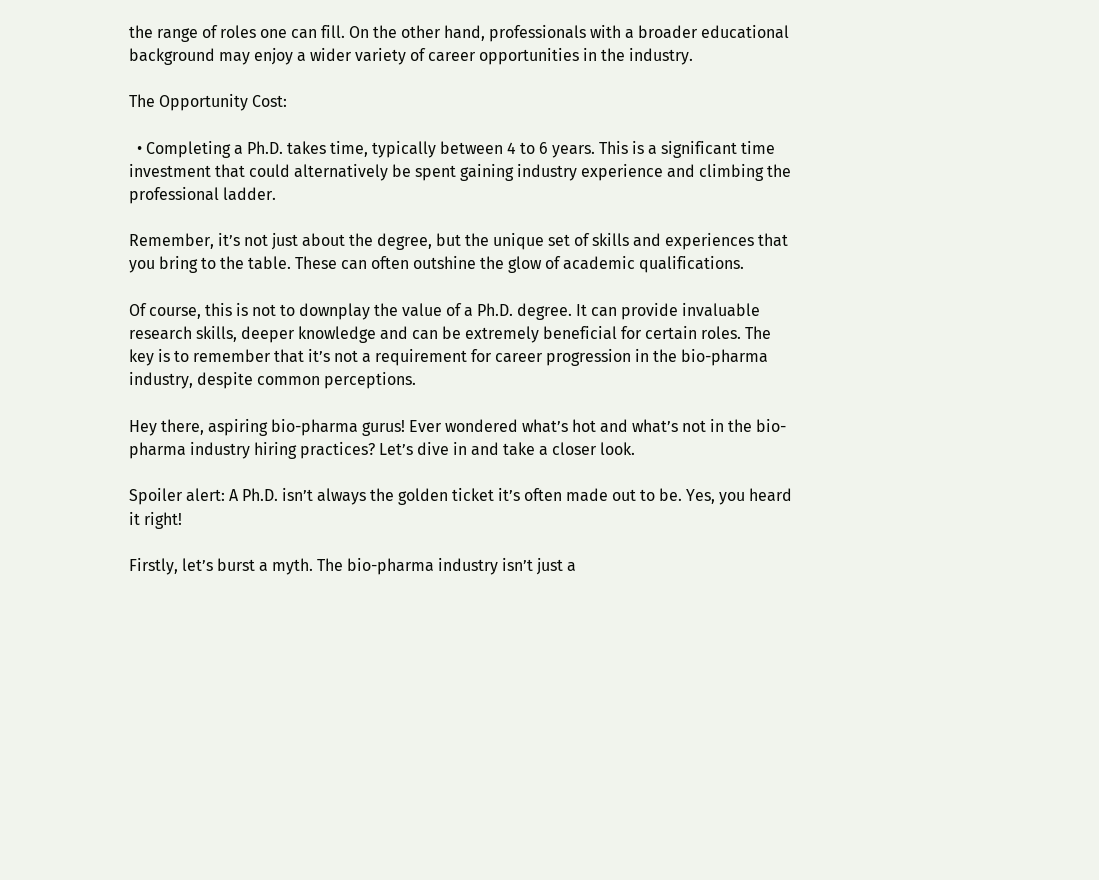the range of roles one can fill. On the other hand, professionals with a broader educational background may enjoy a wider variety of career opportunities in the industry.

The Opportunity Cost:

  • Completing a Ph.D. takes time, typically between 4 to 6 years. This is a significant time investment that could alternatively be spent gaining industry experience and climbing the professional ladder.

Remember, it’s not just about the degree, but the unique set of skills and experiences that you bring to the table. These can often outshine the glow of academic qualifications.

Of course, this is not to downplay the value of a Ph.D. degree. It can provide invaluable research skills, deeper knowledge and can be extremely beneficial for certain roles. The key is to remember that it’s not a requirement for career progression in the bio-pharma industry, despite common perceptions.

Hey there, aspiring bio-pharma gurus! Ever wondered what’s hot and what’s not in the bio-pharma industry hiring practices? Let’s dive in and take a closer look.

Spoiler alert: A Ph.D. isn’t always the golden ticket it’s often made out to be. Yes, you heard it right!

Firstly, let’s burst a myth. The bio-pharma industry isn’t just a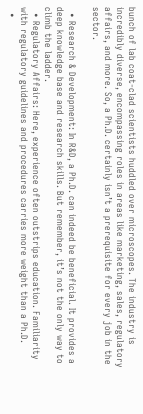bunch of lab coat-clad scientists huddled over microscopes. The industry is incredibly diverse, encompassing roles in areas like marketing, sales, regulatory affairs, and more. So, a Ph.D. certainly isn’t a prerequisite for every job in the sector.

  • Research & Development: In R&D, a Ph.D. can indeed be beneficial. It provides a deep knowledge base and research skills. But remember, it’s not the only way to climb the ladder.
  • Regulatory Affairs: Here, experience often outstrips education. Familiarity with regulatory guidelines and procedures carries more weight than a Ph.D.
  •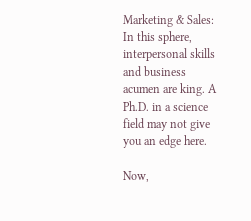Marketing & Sales: In this sphere, interpersonal skills and business acumen are king. A Ph.D. in a science field may not give you an edge here.

Now,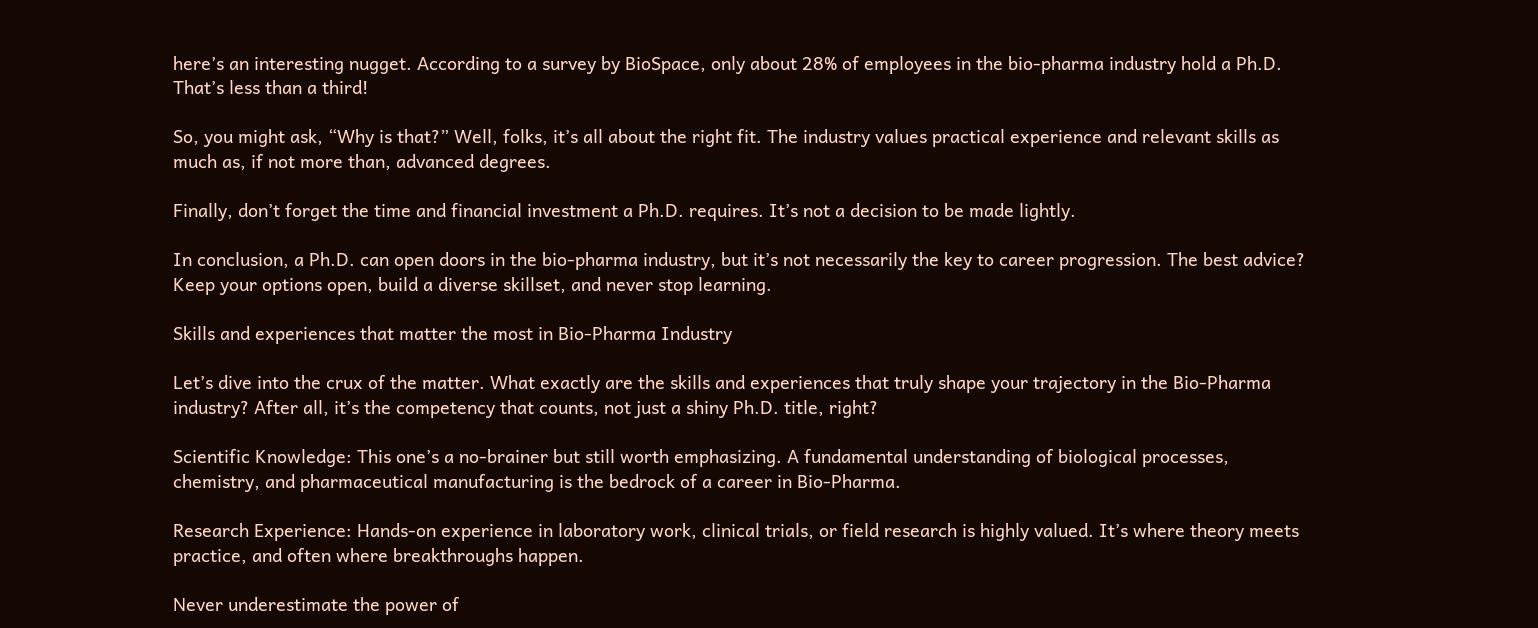here’s an interesting nugget. According to a survey by BioSpace, only about 28% of employees in the bio-pharma industry hold a Ph.D. That’s less than a third!

So, you might ask, “Why is that?” Well, folks, it’s all about the right fit. The industry values practical experience and relevant skills as much as, if not more than, advanced degrees.

Finally, don’t forget the time and financial investment a Ph.D. requires. It’s not a decision to be made lightly.

In conclusion, a Ph.D. can open doors in the bio-pharma industry, but it’s not necessarily the key to career progression. The best advice? Keep your options open, build a diverse skillset, and never stop learning.

Skills and experiences that matter the most in Bio-Pharma Industry

Let’s dive into the crux of the matter. What exactly are the skills and experiences that truly shape your trajectory in the Bio-Pharma industry? After all, it’s the competency that counts, not just a shiny Ph.D. title, right?

Scientific Knowledge: This one’s a no-brainer but still worth emphasizing. A fundamental understanding of biological processes, chemistry, and pharmaceutical manufacturing is the bedrock of a career in Bio-Pharma.

Research Experience: Hands-on experience in laboratory work, clinical trials, or field research is highly valued. It’s where theory meets practice, and often where breakthroughs happen.

Never underestimate the power of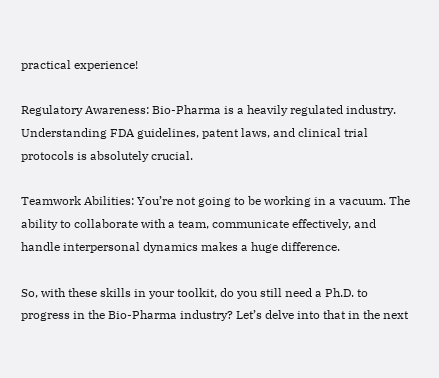practical experience!

Regulatory Awareness: Bio-Pharma is a heavily regulated industry. Understanding FDA guidelines, patent laws, and clinical trial protocols is absolutely crucial.

Teamwork Abilities: You’re not going to be working in a vacuum. The ability to collaborate with a team, communicate effectively, and handle interpersonal dynamics makes a huge difference.

So, with these skills in your toolkit, do you still need a Ph.D. to progress in the Bio-Pharma industry? Let’s delve into that in the next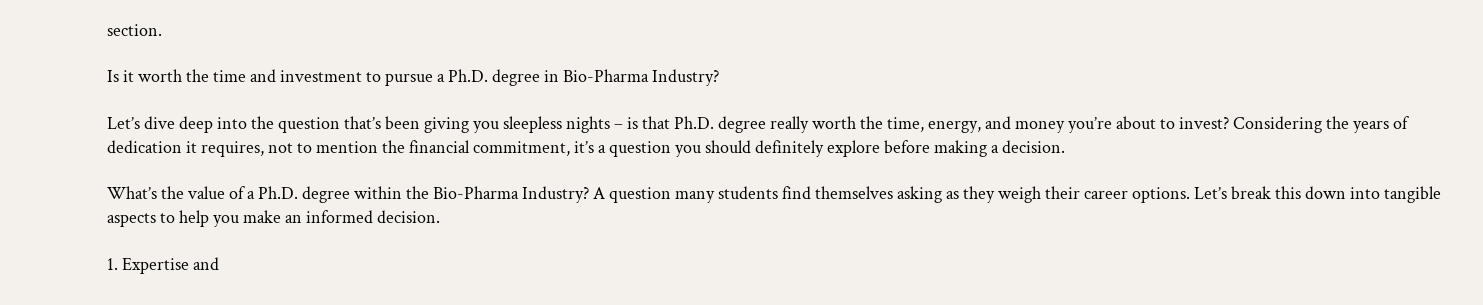section.

Is it worth the time and investment to pursue a Ph.D. degree in Bio-Pharma Industry?

Let’s dive deep into the question that’s been giving you sleepless nights – is that Ph.D. degree really worth the time, energy, and money you’re about to invest? Considering the years of dedication it requires, not to mention the financial commitment, it’s a question you should definitely explore before making a decision.

What’s the value of a Ph.D. degree within the Bio-Pharma Industry? A question many students find themselves asking as they weigh their career options. Let’s break this down into tangible aspects to help you make an informed decision.

1. Expertise and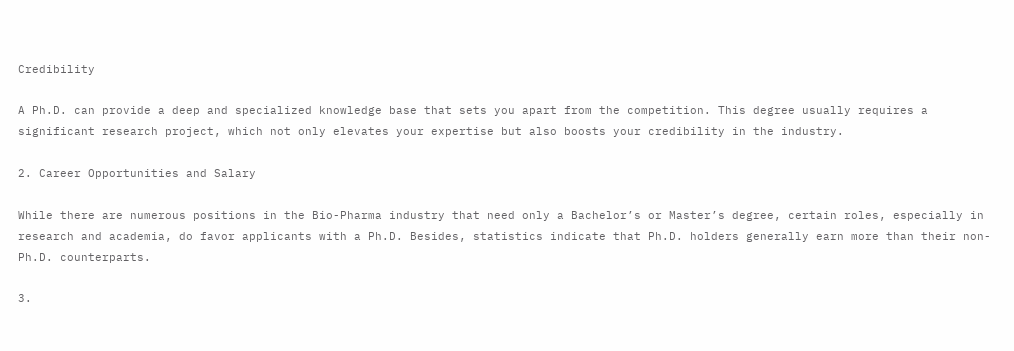Credibility

A Ph.D. can provide a deep and specialized knowledge base that sets you apart from the competition. This degree usually requires a significant research project, which not only elevates your expertise but also boosts your credibility in the industry.

2. Career Opportunities and Salary

While there are numerous positions in the Bio-Pharma industry that need only a Bachelor’s or Master’s degree, certain roles, especially in research and academia, do favor applicants with a Ph.D. Besides, statistics indicate that Ph.D. holders generally earn more than their non-Ph.D. counterparts.

3.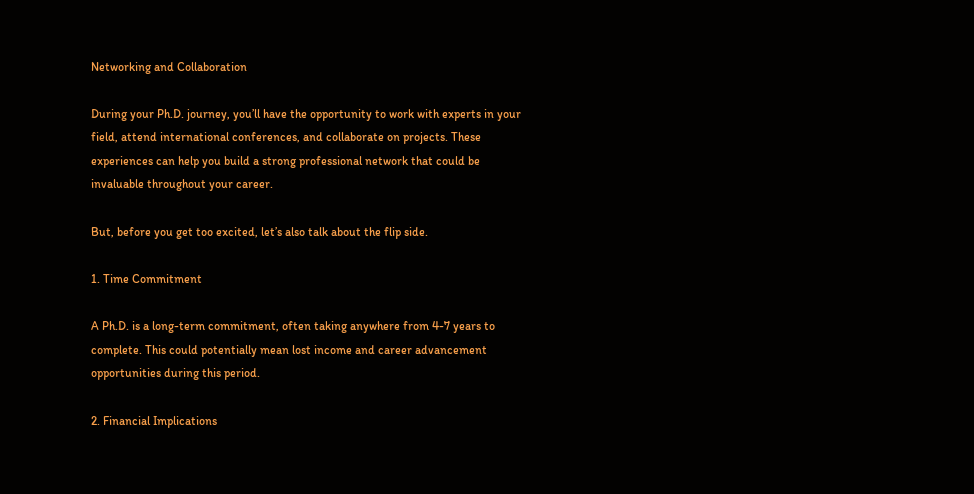Networking and Collaboration

During your Ph.D. journey, you’ll have the opportunity to work with experts in your field, attend international conferences, and collaborate on projects. These experiences can help you build a strong professional network that could be invaluable throughout your career.

But, before you get too excited, let’s also talk about the flip side.

1. Time Commitment

A Ph.D. is a long-term commitment, often taking anywhere from 4-7 years to complete. This could potentially mean lost income and career advancement opportunities during this period.

2. Financial Implications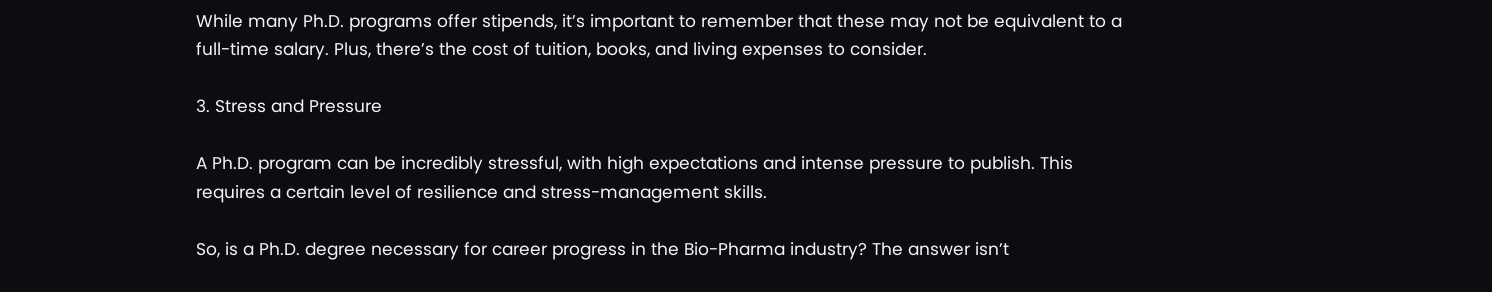While many Ph.D. programs offer stipends, it’s important to remember that these may not be equivalent to a full-time salary. Plus, there’s the cost of tuition, books, and living expenses to consider.

3. Stress and Pressure

A Ph.D. program can be incredibly stressful, with high expectations and intense pressure to publish. This requires a certain level of resilience and stress-management skills.

So, is a Ph.D. degree necessary for career progress in the Bio-Pharma industry? The answer isn’t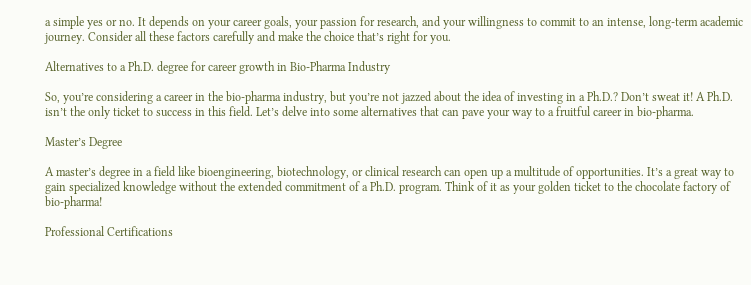a simple yes or no. It depends on your career goals, your passion for research, and your willingness to commit to an intense, long-term academic journey. Consider all these factors carefully and make the choice that’s right for you.

Alternatives to a Ph.D. degree for career growth in Bio-Pharma Industry

So, you’re considering a career in the bio-pharma industry, but you’re not jazzed about the idea of investing in a Ph.D.? Don’t sweat it! A Ph.D. isn’t the only ticket to success in this field. Let’s delve into some alternatives that can pave your way to a fruitful career in bio-pharma.

Master’s Degree

A master’s degree in a field like bioengineering, biotechnology, or clinical research can open up a multitude of opportunities. It’s a great way to gain specialized knowledge without the extended commitment of a Ph.D. program. Think of it as your golden ticket to the chocolate factory of bio-pharma!

Professional Certifications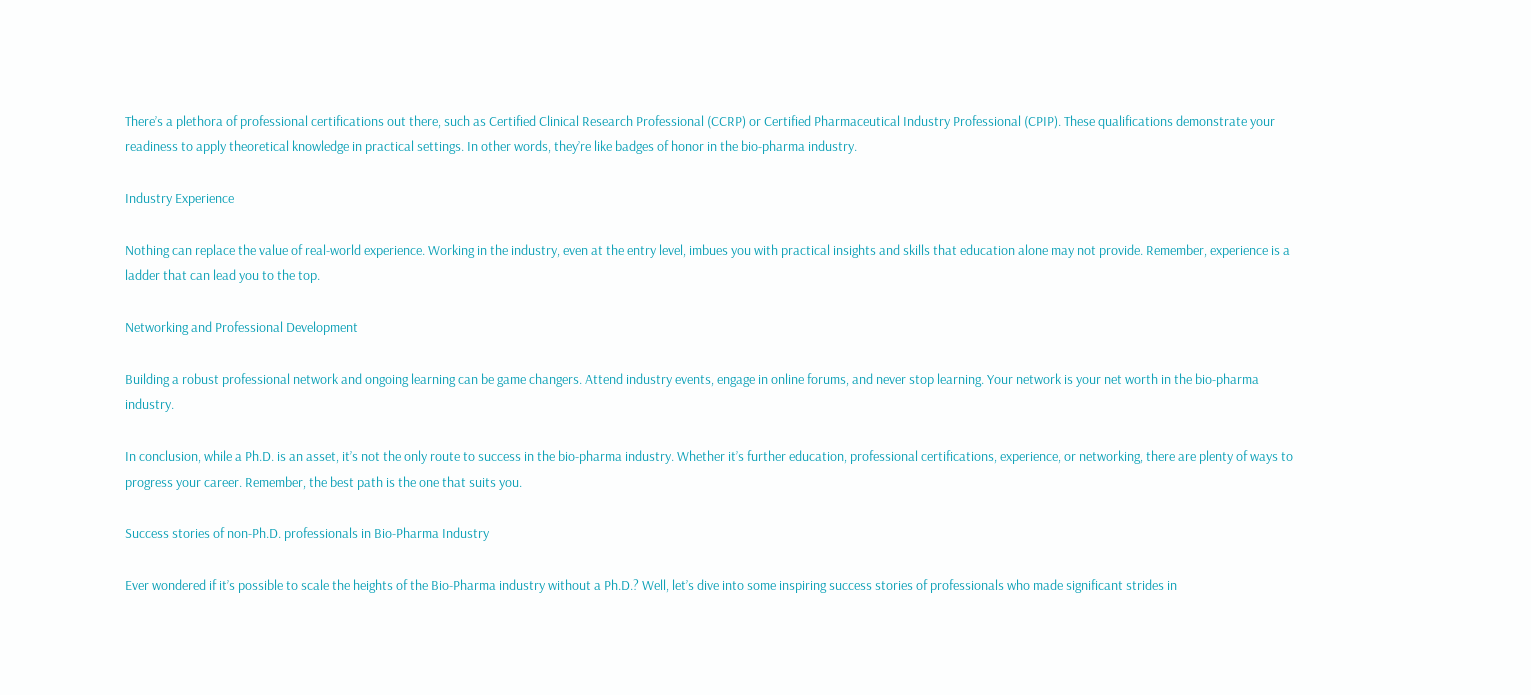There’s a plethora of professional certifications out there, such as Certified Clinical Research Professional (CCRP) or Certified Pharmaceutical Industry Professional (CPIP). These qualifications demonstrate your readiness to apply theoretical knowledge in practical settings. In other words, they’re like badges of honor in the bio-pharma industry.

Industry Experience

Nothing can replace the value of real-world experience. Working in the industry, even at the entry level, imbues you with practical insights and skills that education alone may not provide. Remember, experience is a ladder that can lead you to the top.

Networking and Professional Development

Building a robust professional network and ongoing learning can be game changers. Attend industry events, engage in online forums, and never stop learning. Your network is your net worth in the bio-pharma industry.

In conclusion, while a Ph.D. is an asset, it’s not the only route to success in the bio-pharma industry. Whether it’s further education, professional certifications, experience, or networking, there are plenty of ways to progress your career. Remember, the best path is the one that suits you.

Success stories of non-Ph.D. professionals in Bio-Pharma Industry

Ever wondered if it’s possible to scale the heights of the Bio-Pharma industry without a Ph.D.? Well, let’s dive into some inspiring success stories of professionals who made significant strides in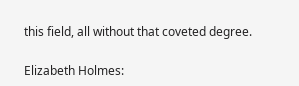this field, all without that coveted degree.

Elizabeth Holmes: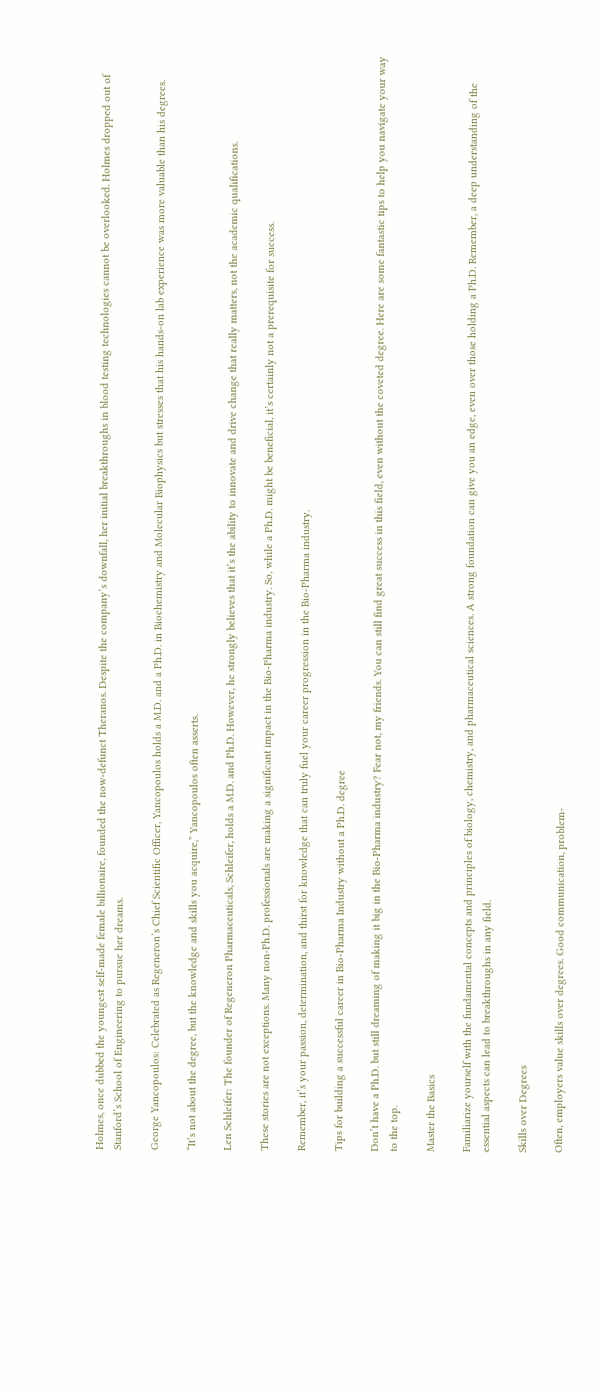Holmes, once dubbed the youngest self-made female billionaire, founded the now-defunct Theranos. Despite the company’s downfall, her initial breakthroughs in blood testing technologies cannot be overlooked. Holmes dropped out of Stanford’s School of Engineering to pursue her dreams.

George Yancopoulos: Celebrated as Regeneron’s Chief Scientific Officer, Yancopoulos holds a M.D. and a Ph.D. in Biochemistry and Molecular Biophysics but stresses that his hands-on lab experience was more valuable than his degrees.

“It’s not about the degree, but the knowledge and skills you acquire,” Yancopoulos often asserts.

Len Schleifer: The founder of Regeneron Pharmaceuticals, Schleifer, holds a M.D. and Ph.D. However, he strongly believes that it’s the ability to innovate and drive change that really matters, not the academic qualifications.

These stories are not exceptions. Many non-Ph.D. professionals are making a significant impact in the Bio-Pharma industry. So, while a Ph.D. might be beneficial, it’s certainly not a prerequisite for success.

Remember, it’s your passion, determination, and thirst for knowledge that can truly fuel your career progression in the Bio-Pharma industry.

Tips for building a successful career in Bio-Pharma Industry without a Ph.D. degree

Don’t have a Ph.D. but still dreaming of making it big in the Bio-Pharma industry? Fear not, my friends. You can still find great success in this field, even without the coveted degree. Here are some fantastic tips to help you navigate your way to the top.

Master the Basics

Familiarize yourself with the fundamental concepts and principles of biology, chemistry, and pharmaceutical sciences. A strong foundation can give you an edge, even over those holding a Ph.D. Remember, a deep understanding of the essential aspects can lead to breakthroughs in any field.

Skills over Degrees

Often, employers value skills over degrees. Good communication, problem-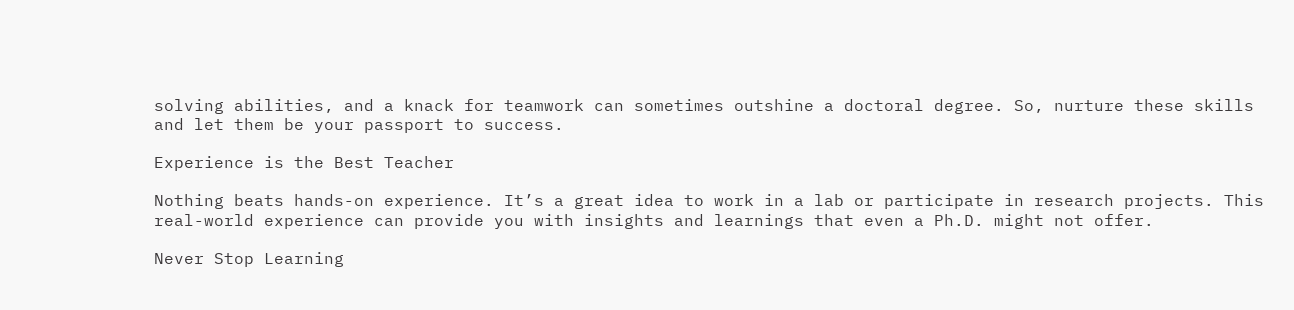solving abilities, and a knack for teamwork can sometimes outshine a doctoral degree. So, nurture these skills and let them be your passport to success.

Experience is the Best Teacher

Nothing beats hands-on experience. It’s a great idea to work in a lab or participate in research projects. This real-world experience can provide you with insights and learnings that even a Ph.D. might not offer.

Never Stop Learning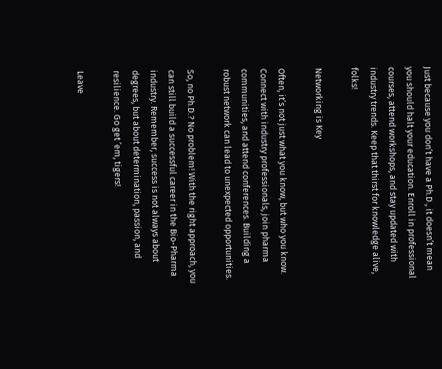Just because you don’t have a Ph.D., it doesn’t mean you should halt your education. Enroll in professional courses, attend workshops, and stay updated with industry trends. Keep that thirst for knowledge alive, folks!

Networking is Key

Often, it’s not just what you know, but who you know. Connect with industry professionals, join pharma communities, and attend conferences. Building a robust network can lead to unexpected opportunities.

So, no Ph.D.? No problem! With the right approach, you can still build a successful career in the Bio-Pharma industry. Remember, success is not always about degrees, but about determination, passion, and resilience. Go get ’em, tigers!

Leave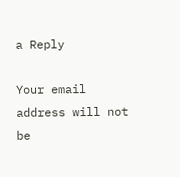a Reply

Your email address will not be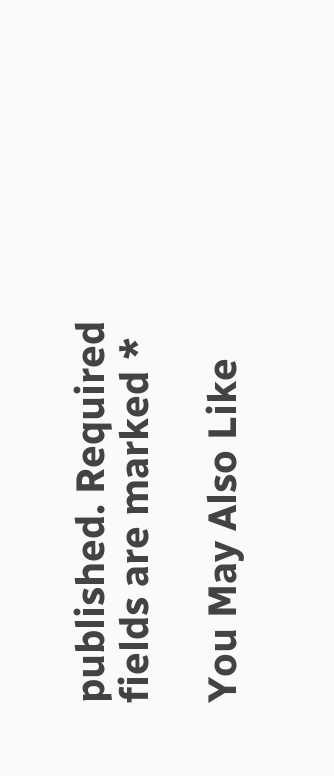published. Required fields are marked *

You May Also Like